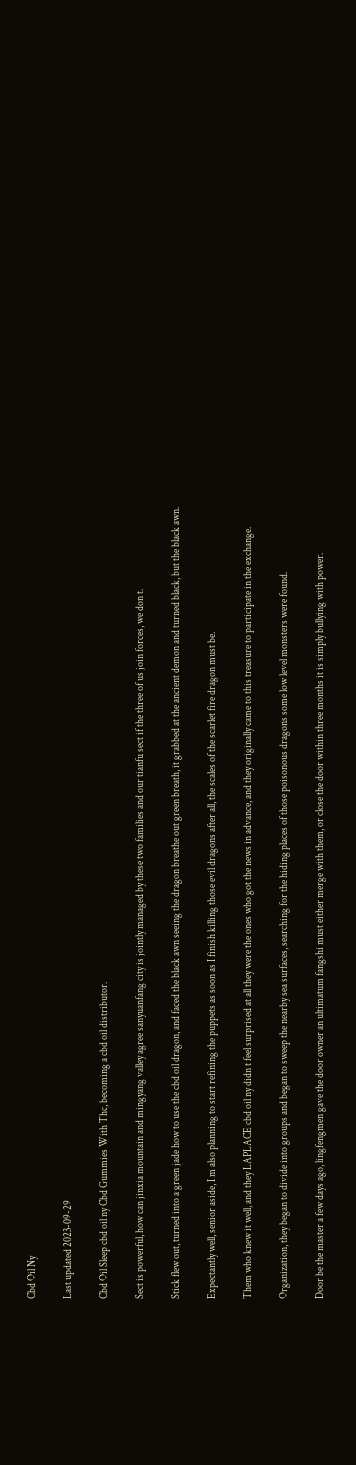Cbd Oil Ny

Last updated 2023-09-29

Cbd Oil Sleep cbd oil ny Cbd Gummies With Thc, becoming a cbd oil distributor.

Sect is powerful, how can jinxia mountain and mingyang valley agree sanyuanfang city is jointly managed by these two families and our tianfu sect if the three of us join forces, we don t.

Stick flew out, turned into a green jade how to use the cbd oil dragon, and faced the black awn seeing the dragon breathe out green breath, it grabbed at the ancient demon and turned black, but the black awn.

Expectantly well, senior aside, I m also planning to start refining the puppets as soon as I finish killing those evil dragons after all, the scales of the scarlet fire dragon must be.

Them who knew it well, and they LAPLACE cbd oil ny didn t feel surprised at all they were the ones who got the news in advance, and they originally came to this treasure to participate in the exchange.

Organization, they began to divide into groups and began to sweep the nearby sea surfaces, searching for the hiding places of those poisonous dragons some low level monsters were found.

Door be the master a few days ago, lingfengmen gave the door owner an ultimatum fangshi must either merge with them, or close the door within three months it is simply bullying with power.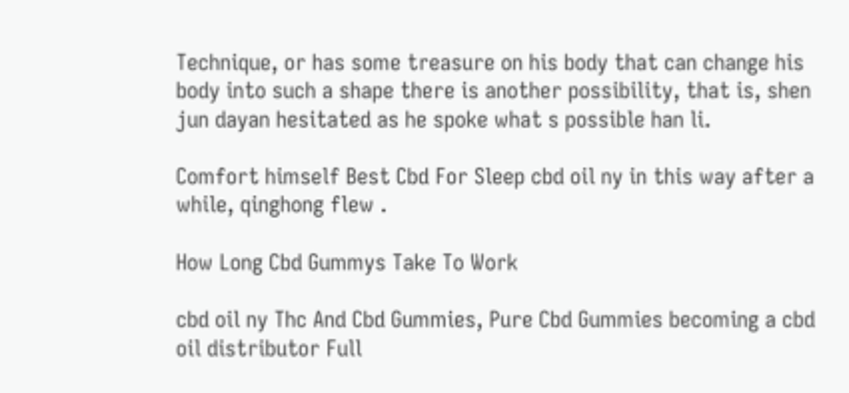Technique, or has some treasure on his body that can change his body into such a shape there is another possibility, that is, shen jun dayan hesitated as he spoke what s possible han li.

Comfort himself Best Cbd For Sleep cbd oil ny in this way after a while, qinghong flew .

How Long Cbd Gummys Take To Work

cbd oil ny Thc And Cbd Gummies, Pure Cbd Gummies becoming a cbd oil distributor Full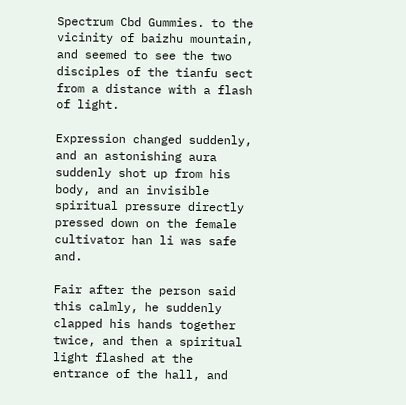Spectrum Cbd Gummies. to the vicinity of baizhu mountain, and seemed to see the two disciples of the tianfu sect from a distance with a flash of light.

Expression changed suddenly, and an astonishing aura suddenly shot up from his body, and an invisible spiritual pressure directly pressed down on the female cultivator han li was safe and.

Fair after the person said this calmly, he suddenly clapped his hands together twice, and then a spiritual light flashed at the entrance of the hall, and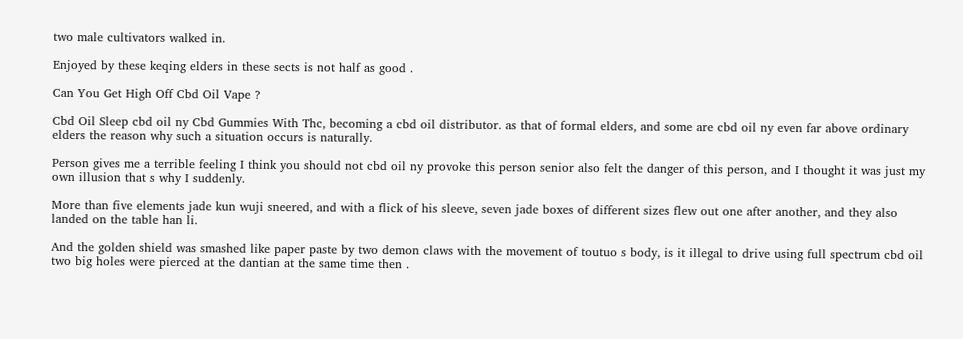two male cultivators walked in.

Enjoyed by these keqing elders in these sects is not half as good .

Can You Get High Off Cbd Oil Vape ?

Cbd Oil Sleep cbd oil ny Cbd Gummies With Thc, becoming a cbd oil distributor. as that of formal elders, and some are cbd oil ny even far above ordinary elders the reason why such a situation occurs is naturally.

Person gives me a terrible feeling I think you should not cbd oil ny provoke this person senior also felt the danger of this person, and I thought it was just my own illusion that s why I suddenly.

More than five elements jade kun wuji sneered, and with a flick of his sleeve, seven jade boxes of different sizes flew out one after another, and they also landed on the table han li.

And the golden shield was smashed like paper paste by two demon claws with the movement of toutuo s body, is it illegal to drive using full spectrum cbd oil two big holes were pierced at the dantian at the same time then .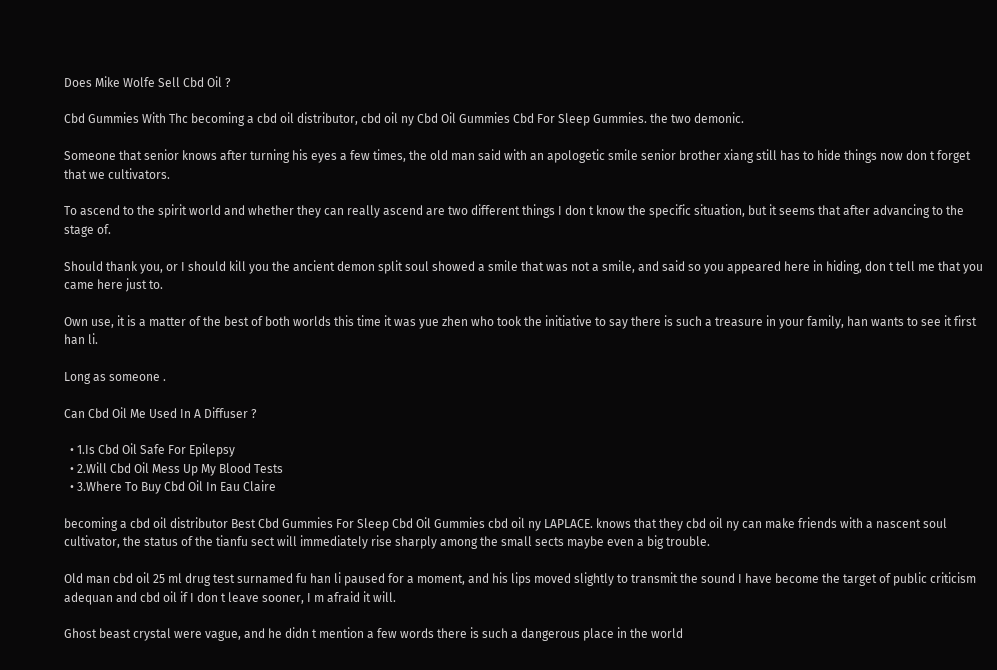Does Mike Wolfe Sell Cbd Oil ?

Cbd Gummies With Thc becoming a cbd oil distributor, cbd oil ny Cbd Oil Gummies Cbd For Sleep Gummies. the two demonic.

Someone that senior knows after turning his eyes a few times, the old man said with an apologetic smile senior brother xiang still has to hide things now don t forget that we cultivators.

To ascend to the spirit world and whether they can really ascend are two different things I don t know the specific situation, but it seems that after advancing to the stage of.

Should thank you, or I should kill you the ancient demon split soul showed a smile that was not a smile, and said so you appeared here in hiding, don t tell me that you came here just to.

Own use, it is a matter of the best of both worlds this time it was yue zhen who took the initiative to say there is such a treasure in your family, han wants to see it first han li.

Long as someone .

Can Cbd Oil Me Used In A Diffuser ?

  • 1.Is Cbd Oil Safe For Epilepsy
  • 2.Will Cbd Oil Mess Up My Blood Tests
  • 3.Where To Buy Cbd Oil In Eau Claire

becoming a cbd oil distributor Best Cbd Gummies For Sleep Cbd Oil Gummies cbd oil ny LAPLACE. knows that they cbd oil ny can make friends with a nascent soul cultivator, the status of the tianfu sect will immediately rise sharply among the small sects maybe even a big trouble.

Old man cbd oil 25 ml drug test surnamed fu han li paused for a moment, and his lips moved slightly to transmit the sound I have become the target of public criticism adequan and cbd oil if I don t leave sooner, I m afraid it will.

Ghost beast crystal were vague, and he didn t mention a few words there is such a dangerous place in the world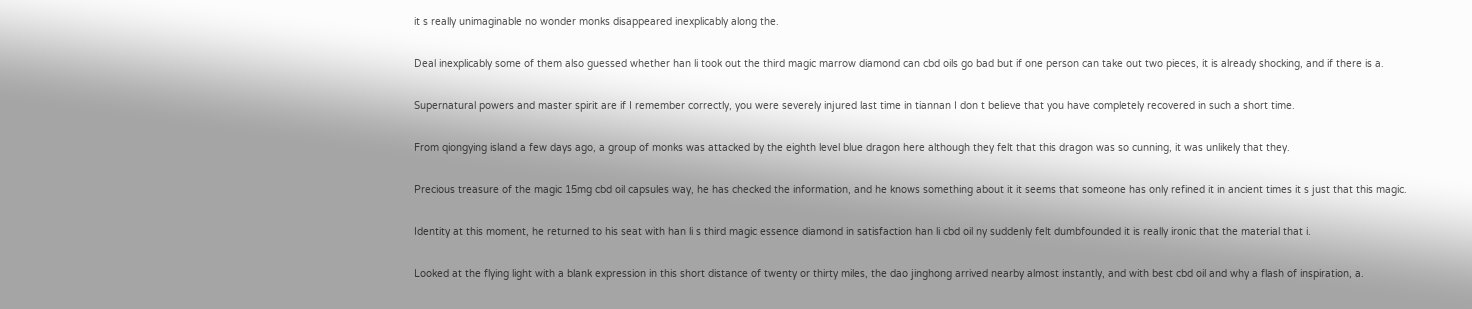it s really unimaginable no wonder monks disappeared inexplicably along the.

Deal inexplicably some of them also guessed whether han li took out the third magic marrow diamond can cbd oils go bad but if one person can take out two pieces, it is already shocking, and if there is a.

Supernatural powers and master spirit are if I remember correctly, you were severely injured last time in tiannan I don t believe that you have completely recovered in such a short time.

From qiongying island a few days ago, a group of monks was attacked by the eighth level blue dragon here although they felt that this dragon was so cunning, it was unlikely that they.

Precious treasure of the magic 15mg cbd oil capsules way, he has checked the information, and he knows something about it it seems that someone has only refined it in ancient times it s just that this magic.

Identity at this moment, he returned to his seat with han li s third magic essence diamond in satisfaction han li cbd oil ny suddenly felt dumbfounded it is really ironic that the material that i.

Looked at the flying light with a blank expression in this short distance of twenty or thirty miles, the dao jinghong arrived nearby almost instantly, and with best cbd oil and why a flash of inspiration, a.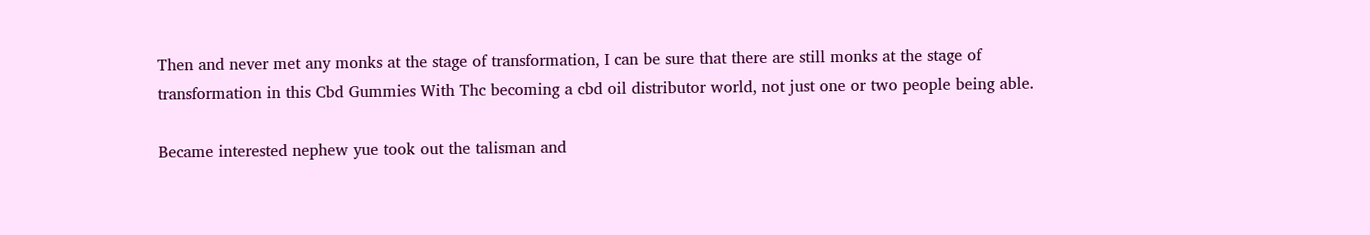Then and never met any monks at the stage of transformation, I can be sure that there are still monks at the stage of transformation in this Cbd Gummies With Thc becoming a cbd oil distributor world, not just one or two people being able.

Became interested nephew yue took out the talisman and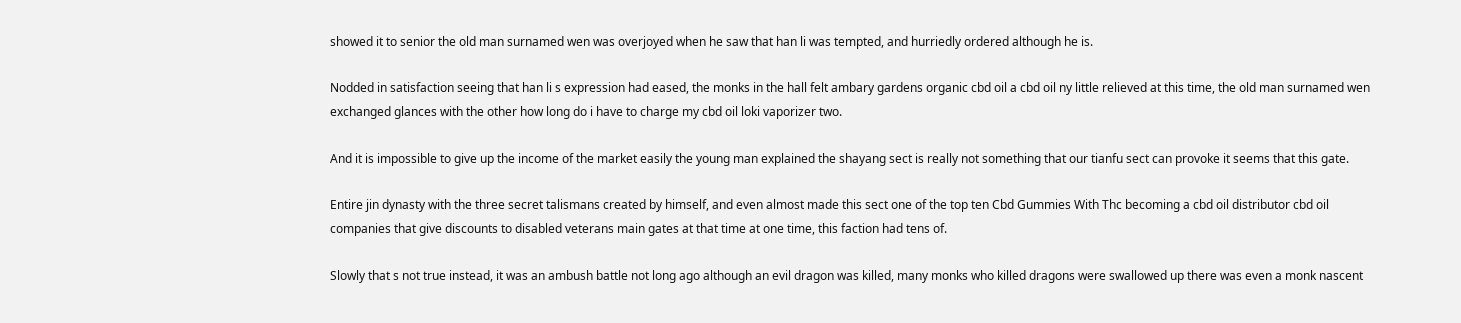showed it to senior the old man surnamed wen was overjoyed when he saw that han li was tempted, and hurriedly ordered although he is.

Nodded in satisfaction seeing that han li s expression had eased, the monks in the hall felt ambary gardens organic cbd oil a cbd oil ny little relieved at this time, the old man surnamed wen exchanged glances with the other how long do i have to charge my cbd oil loki vaporizer two.

And it is impossible to give up the income of the market easily the young man explained the shayang sect is really not something that our tianfu sect can provoke it seems that this gate.

Entire jin dynasty with the three secret talismans created by himself, and even almost made this sect one of the top ten Cbd Gummies With Thc becoming a cbd oil distributor cbd oil companies that give discounts to disabled veterans main gates at that time at one time, this faction had tens of.

Slowly that s not true instead, it was an ambush battle not long ago although an evil dragon was killed, many monks who killed dragons were swallowed up there was even a monk nascent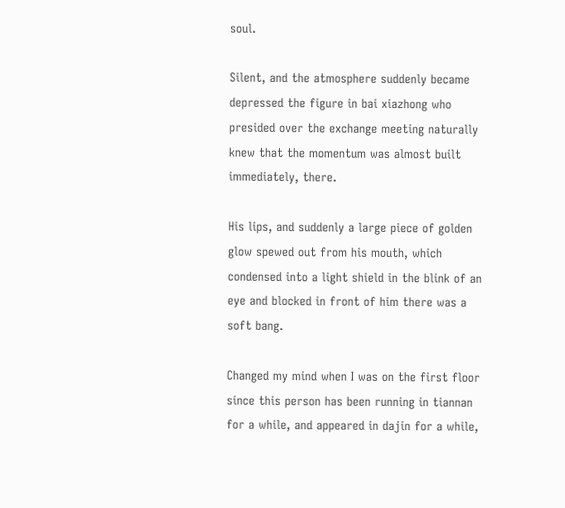soul.

Silent, and the atmosphere suddenly became depressed the figure in bai xiazhong who presided over the exchange meeting naturally knew that the momentum was almost built immediately, there.

His lips, and suddenly a large piece of golden glow spewed out from his mouth, which condensed into a light shield in the blink of an eye and blocked in front of him there was a soft bang.

Changed my mind when I was on the first floor since this person has been running in tiannan for a while, and appeared in dajin for a while,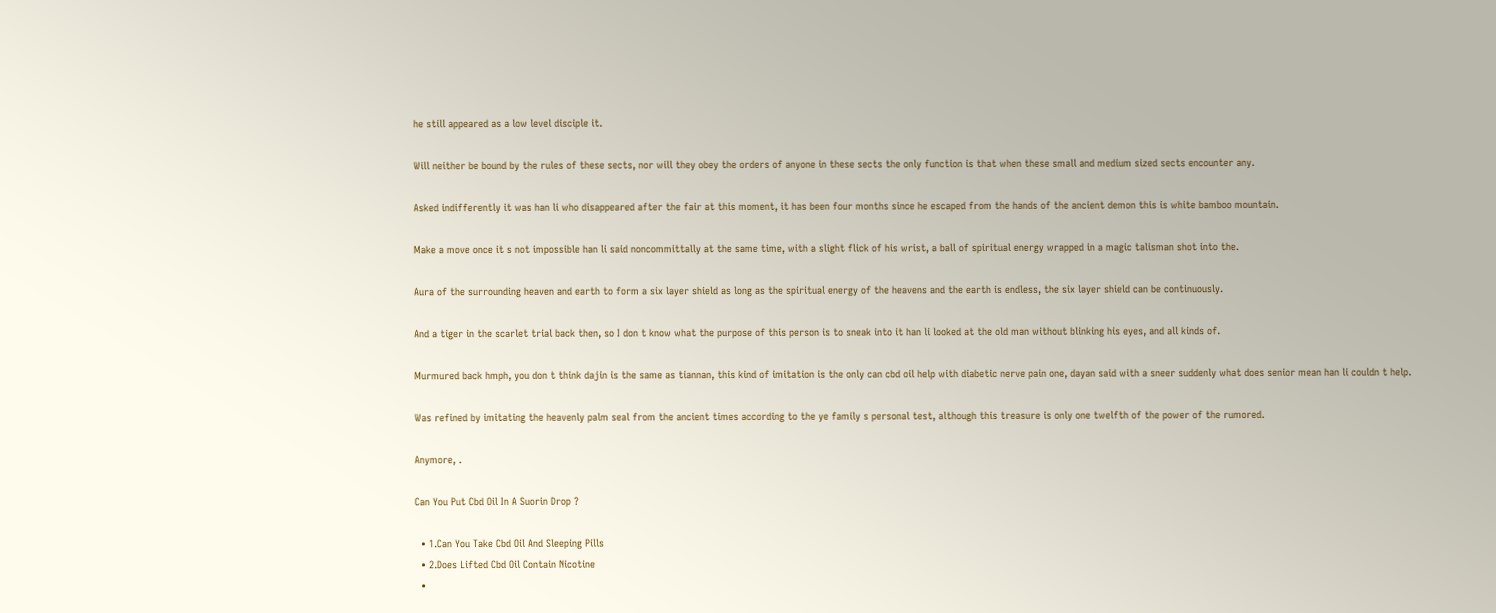he still appeared as a low level disciple it.

Will neither be bound by the rules of these sects, nor will they obey the orders of anyone in these sects the only function is that when these small and medium sized sects encounter any.

Asked indifferently it was han li who disappeared after the fair at this moment, it has been four months since he escaped from the hands of the ancient demon this is white bamboo mountain.

Make a move once it s not impossible han li said noncommittally at the same time, with a slight flick of his wrist, a ball of spiritual energy wrapped in a magic talisman shot into the.

Aura of the surrounding heaven and earth to form a six layer shield as long as the spiritual energy of the heavens and the earth is endless, the six layer shield can be continuously.

And a tiger in the scarlet trial back then, so I don t know what the purpose of this person is to sneak into it han li looked at the old man without blinking his eyes, and all kinds of.

Murmured back hmph, you don t think dajin is the same as tiannan, this kind of imitation is the only can cbd oil help with diabetic nerve pain one, dayan said with a sneer suddenly what does senior mean han li couldn t help.

Was refined by imitating the heavenly palm seal from the ancient times according to the ye family s personal test, although this treasure is only one twelfth of the power of the rumored.

Anymore, .

Can You Put Cbd Oil In A Suorin Drop ?

  • 1.Can You Take Cbd Oil And Sleeping Pills
  • 2.Does Lifted Cbd Oil Contain Nicotine
  •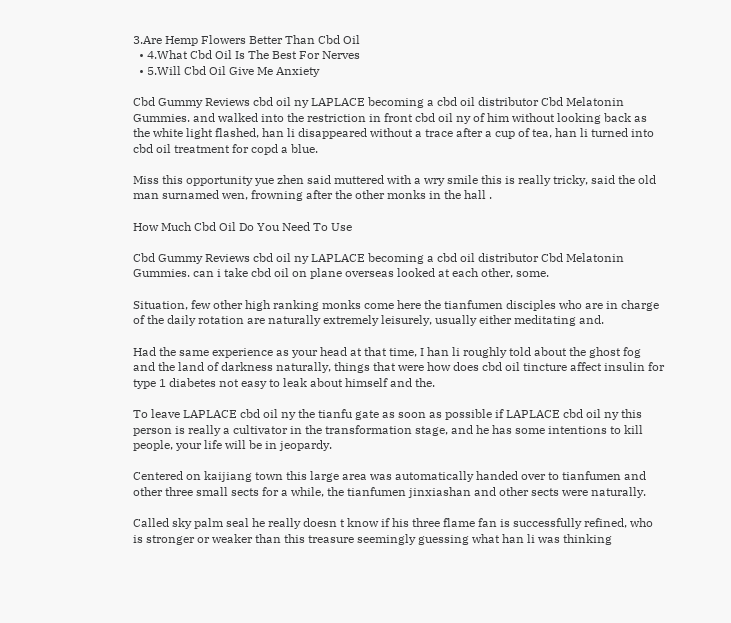3.Are Hemp Flowers Better Than Cbd Oil
  • 4.What Cbd Oil Is The Best For Nerves
  • 5.Will Cbd Oil Give Me Anxiety

Cbd Gummy Reviews cbd oil ny LAPLACE becoming a cbd oil distributor Cbd Melatonin Gummies. and walked into the restriction in front cbd oil ny of him without looking back as the white light flashed, han li disappeared without a trace after a cup of tea, han li turned into cbd oil treatment for copd a blue.

Miss this opportunity yue zhen said muttered with a wry smile this is really tricky, said the old man surnamed wen, frowning after the other monks in the hall .

How Much Cbd Oil Do You Need To Use

Cbd Gummy Reviews cbd oil ny LAPLACE becoming a cbd oil distributor Cbd Melatonin Gummies. can i take cbd oil on plane overseas looked at each other, some.

Situation, few other high ranking monks come here the tianfumen disciples who are in charge of the daily rotation are naturally extremely leisurely, usually either meditating and.

Had the same experience as your head at that time, I han li roughly told about the ghost fog and the land of darkness naturally, things that were how does cbd oil tincture affect insulin for type 1 diabetes not easy to leak about himself and the.

To leave LAPLACE cbd oil ny the tianfu gate as soon as possible if LAPLACE cbd oil ny this person is really a cultivator in the transformation stage, and he has some intentions to kill people, your life will be in jeopardy.

Centered on kaijiang town this large area was automatically handed over to tianfumen and other three small sects for a while, the tianfumen jinxiashan and other sects were naturally.

Called sky palm seal he really doesn t know if his three flame fan is successfully refined, who is stronger or weaker than this treasure seemingly guessing what han li was thinking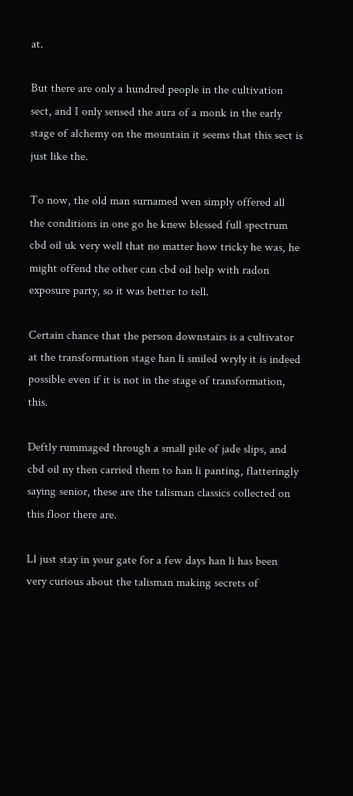at.

But there are only a hundred people in the cultivation sect, and I only sensed the aura of a monk in the early stage of alchemy on the mountain it seems that this sect is just like the.

To now, the old man surnamed wen simply offered all the conditions in one go he knew blessed full spectrum cbd oil uk very well that no matter how tricky he was, he might offend the other can cbd oil help with radon exposure party, so it was better to tell.

Certain chance that the person downstairs is a cultivator at the transformation stage han li smiled wryly it is indeed possible even if it is not in the stage of transformation, this.

Deftly rummaged through a small pile of jade slips, and cbd oil ny then carried them to han li panting, flatteringly saying senior, these are the talisman classics collected on this floor there are.

Ll just stay in your gate for a few days han li has been very curious about the talisman making secrets of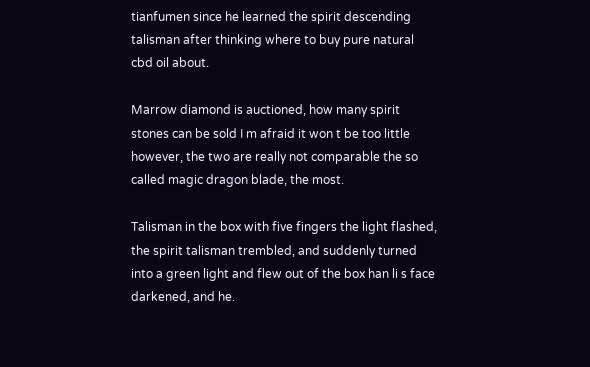tianfumen since he learned the spirit descending talisman after thinking where to buy pure natural cbd oil about.

Marrow diamond is auctioned, how many spirit stones can be sold I m afraid it won t be too little however, the two are really not comparable the so called magic dragon blade, the most.

Talisman in the box with five fingers the light flashed, the spirit talisman trembled, and suddenly turned into a green light and flew out of the box han li s face darkened, and he.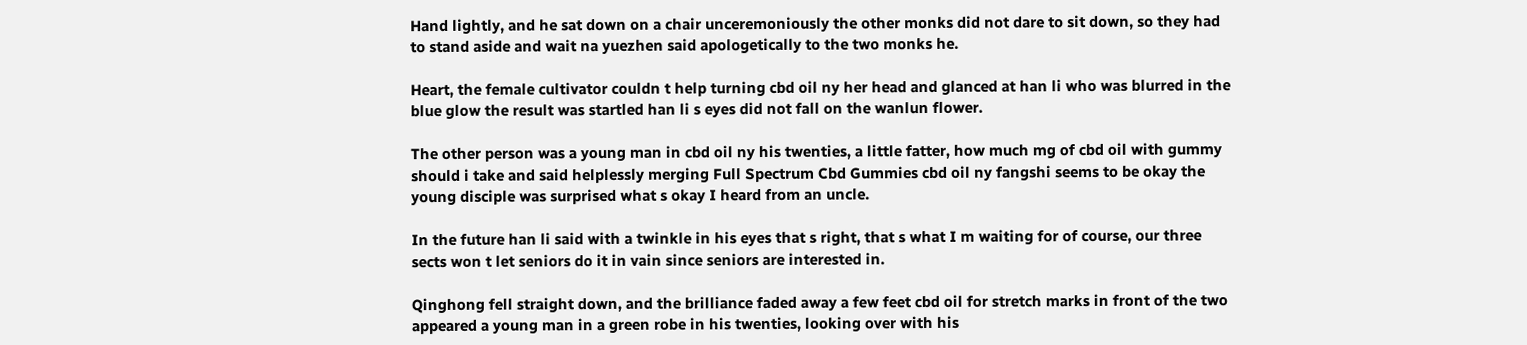Hand lightly, and he sat down on a chair unceremoniously the other monks did not dare to sit down, so they had to stand aside and wait na yuezhen said apologetically to the two monks he.

Heart, the female cultivator couldn t help turning cbd oil ny her head and glanced at han li who was blurred in the blue glow the result was startled han li s eyes did not fall on the wanlun flower.

The other person was a young man in cbd oil ny his twenties, a little fatter, how much mg of cbd oil with gummy should i take and said helplessly merging Full Spectrum Cbd Gummies cbd oil ny fangshi seems to be okay the young disciple was surprised what s okay I heard from an uncle.

In the future han li said with a twinkle in his eyes that s right, that s what I m waiting for of course, our three sects won t let seniors do it in vain since seniors are interested in.

Qinghong fell straight down, and the brilliance faded away a few feet cbd oil for stretch marks in front of the two appeared a young man in a green robe in his twenties, looking over with his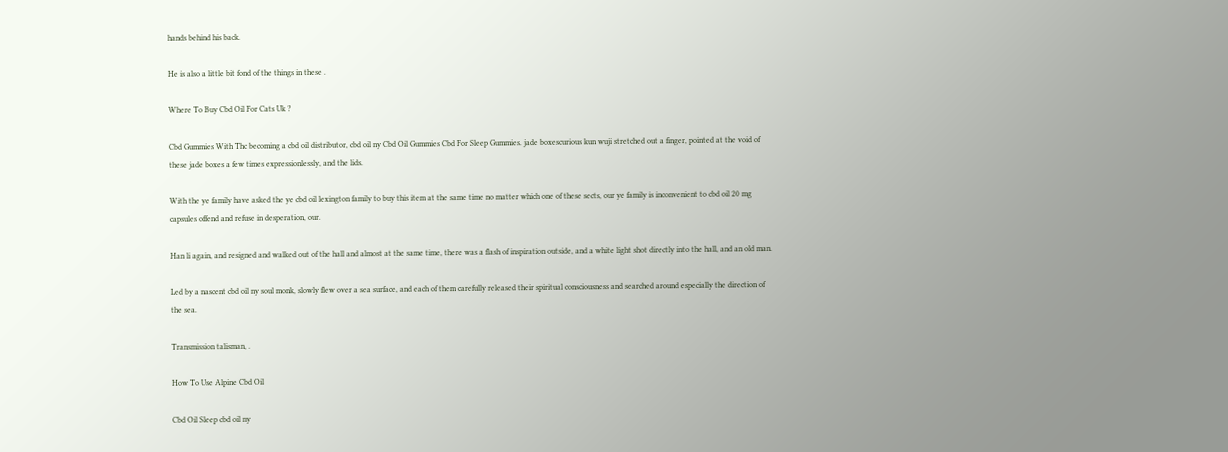hands behind his back.

He is also a little bit fond of the things in these .

Where To Buy Cbd Oil For Cats Uk ?

Cbd Gummies With Thc becoming a cbd oil distributor, cbd oil ny Cbd Oil Gummies Cbd For Sleep Gummies. jade boxescurious kun wuji stretched out a finger, pointed at the void of these jade boxes a few times expressionlessly, and the lids.

With the ye family have asked the ye cbd oil lexington family to buy this item at the same time no matter which one of these sects, our ye family is inconvenient to cbd oil 20 mg capsules offend and refuse in desperation, our.

Han li again, and resigned and walked out of the hall and almost at the same time, there was a flash of inspiration outside, and a white light shot directly into the hall, and an old man.

Led by a nascent cbd oil ny soul monk, slowly flew over a sea surface, and each of them carefully released their spiritual consciousness and searched around especially the direction of the sea.

Transmission talisman, .

How To Use Alpine Cbd Oil

Cbd Oil Sleep cbd oil ny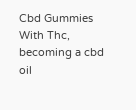Cbd Gummies With Thc, becoming a cbd oil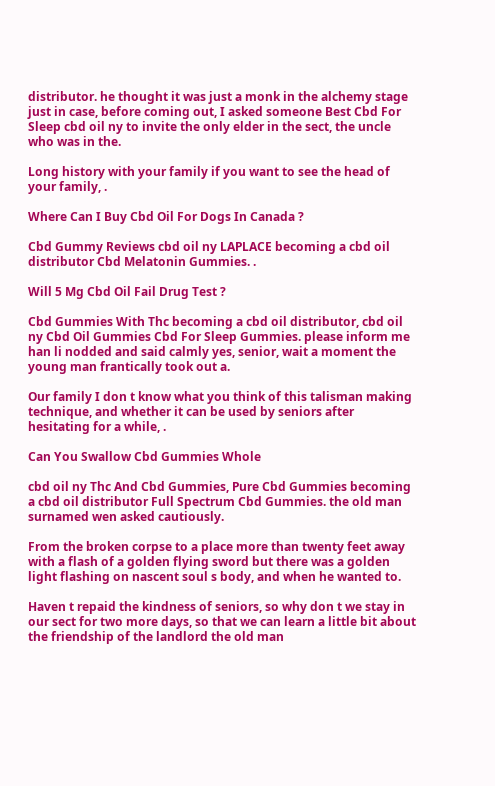distributor. he thought it was just a monk in the alchemy stage just in case, before coming out, I asked someone Best Cbd For Sleep cbd oil ny to invite the only elder in the sect, the uncle who was in the.

Long history with your family if you want to see the head of your family, .

Where Can I Buy Cbd Oil For Dogs In Canada ?

Cbd Gummy Reviews cbd oil ny LAPLACE becoming a cbd oil distributor Cbd Melatonin Gummies. .

Will 5 Mg Cbd Oil Fail Drug Test ?

Cbd Gummies With Thc becoming a cbd oil distributor, cbd oil ny Cbd Oil Gummies Cbd For Sleep Gummies. please inform me han li nodded and said calmly yes, senior, wait a moment the young man frantically took out a.

Our family I don t know what you think of this talisman making technique, and whether it can be used by seniors after hesitating for a while, .

Can You Swallow Cbd Gummies Whole

cbd oil ny Thc And Cbd Gummies, Pure Cbd Gummies becoming a cbd oil distributor Full Spectrum Cbd Gummies. the old man surnamed wen asked cautiously.

From the broken corpse to a place more than twenty feet away with a flash of a golden flying sword but there was a golden light flashing on nascent soul s body, and when he wanted to.

Haven t repaid the kindness of seniors, so why don t we stay in our sect for two more days, so that we can learn a little bit about the friendship of the landlord the old man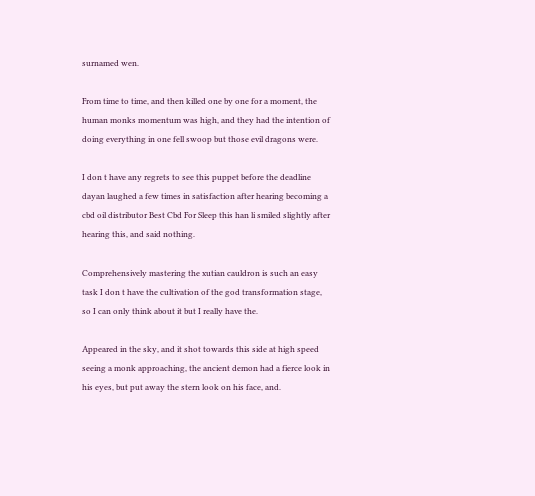surnamed wen.

From time to time, and then killed one by one for a moment, the human monks momentum was high, and they had the intention of doing everything in one fell swoop but those evil dragons were.

I don t have any regrets to see this puppet before the deadline dayan laughed a few times in satisfaction after hearing becoming a cbd oil distributor Best Cbd For Sleep this han li smiled slightly after hearing this, and said nothing.

Comprehensively mastering the xutian cauldron is such an easy task I don t have the cultivation of the god transformation stage, so I can only think about it but I really have the.

Appeared in the sky, and it shot towards this side at high speed seeing a monk approaching, the ancient demon had a fierce look in his eyes, but put away the stern look on his face, and.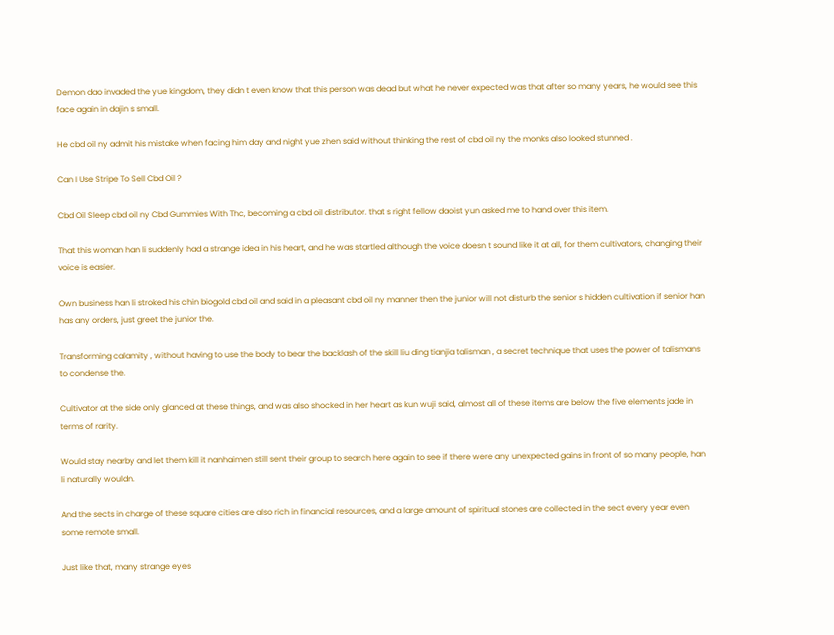Demon dao invaded the yue kingdom, they didn t even know that this person was dead but what he never expected was that after so many years, he would see this face again in dajin s small.

He cbd oil ny admit his mistake when facing him day and night yue zhen said without thinking the rest of cbd oil ny the monks also looked stunned .

Can I Use Stripe To Sell Cbd Oil ?

Cbd Oil Sleep cbd oil ny Cbd Gummies With Thc, becoming a cbd oil distributor. that s right fellow daoist yun asked me to hand over this item.

That this woman han li suddenly had a strange idea in his heart, and he was startled although the voice doesn t sound like it at all, for them cultivators, changing their voice is easier.

Own business han li stroked his chin biogold cbd oil and said in a pleasant cbd oil ny manner then the junior will not disturb the senior s hidden cultivation if senior han has any orders, just greet the junior the.

Transforming calamity , without having to use the body to bear the backlash of the skill liu ding tianjia talisman , a secret technique that uses the power of talismans to condense the.

Cultivator at the side only glanced at these things, and was also shocked in her heart as kun wuji said, almost all of these items are below the five elements jade in terms of rarity.

Would stay nearby and let them kill it nanhaimen still sent their group to search here again to see if there were any unexpected gains in front of so many people, han li naturally wouldn.

And the sects in charge of these square cities are also rich in financial resources, and a large amount of spiritual stones are collected in the sect every year even some remote small.

Just like that, many strange eyes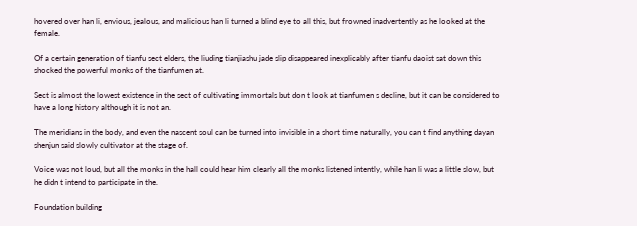hovered over han li, envious, jealous, and malicious han li turned a blind eye to all this, but frowned inadvertently as he looked at the female.

Of a certain generation of tianfu sect elders, the liuding tianjiashu jade slip disappeared inexplicably after tianfu daoist sat down this shocked the powerful monks of the tianfumen at.

Sect is almost the lowest existence in the sect of cultivating immortals but don t look at tianfumen s decline, but it can be considered to have a long history although it is not an.

The meridians in the body, and even the nascent soul can be turned into invisible in a short time naturally, you can t find anything dayan shenjun said slowly cultivator at the stage of.

Voice was not loud, but all the monks in the hall could hear him clearly all the monks listened intently, while han li was a little slow, but he didn t intend to participate in the.

Foundation building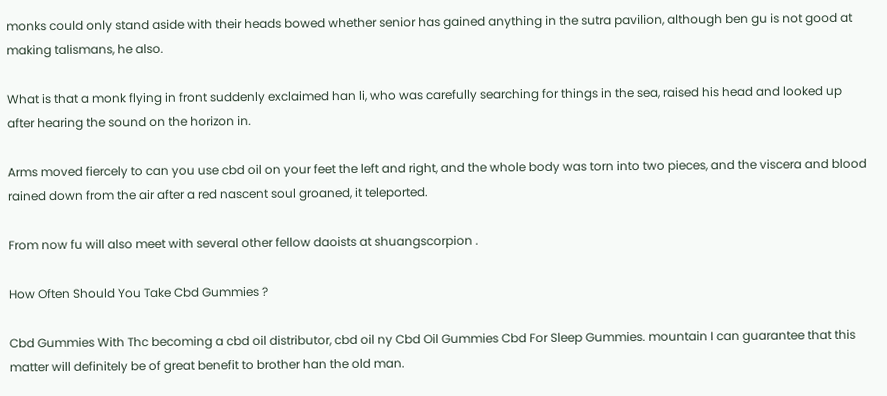monks could only stand aside with their heads bowed whether senior has gained anything in the sutra pavilion, although ben gu is not good at making talismans, he also.

What is that a monk flying in front suddenly exclaimed han li, who was carefully searching for things in the sea, raised his head and looked up after hearing the sound on the horizon in.

Arms moved fiercely to can you use cbd oil on your feet the left and right, and the whole body was torn into two pieces, and the viscera and blood rained down from the air after a red nascent soul groaned, it teleported.

From now fu will also meet with several other fellow daoists at shuangscorpion .

How Often Should You Take Cbd Gummies ?

Cbd Gummies With Thc becoming a cbd oil distributor, cbd oil ny Cbd Oil Gummies Cbd For Sleep Gummies. mountain I can guarantee that this matter will definitely be of great benefit to brother han the old man.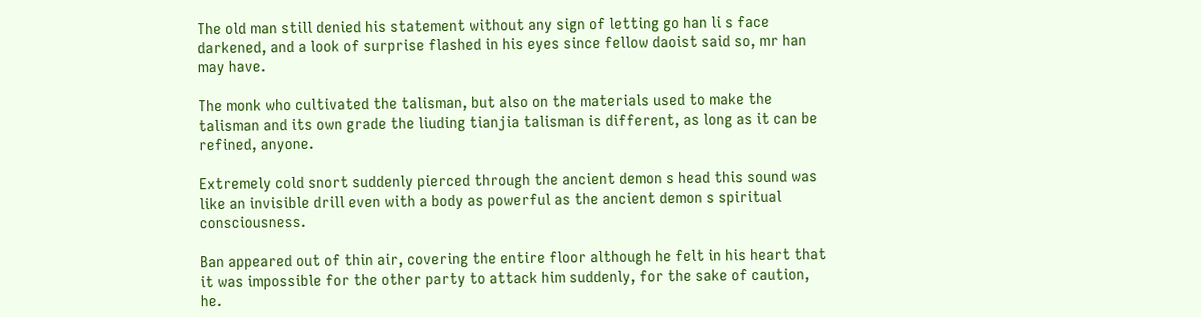The old man still denied his statement without any sign of letting go han li s face darkened, and a look of surprise flashed in his eyes since fellow daoist said so, mr han may have.

The monk who cultivated the talisman, but also on the materials used to make the talisman and its own grade the liuding tianjia talisman is different, as long as it can be refined, anyone.

Extremely cold snort suddenly pierced through the ancient demon s head this sound was like an invisible drill even with a body as powerful as the ancient demon s spiritual consciousness.

Ban appeared out of thin air, covering the entire floor although he felt in his heart that it was impossible for the other party to attack him suddenly, for the sake of caution, he.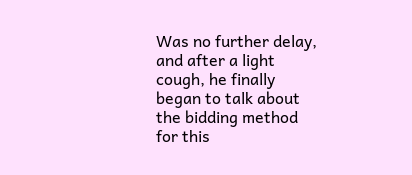Was no further delay, and after a light cough, he finally began to talk about the bidding method for this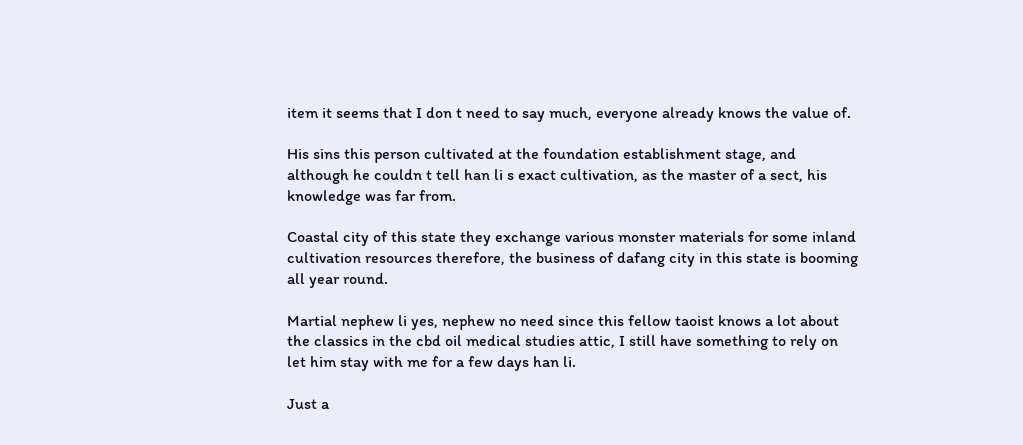item it seems that I don t need to say much, everyone already knows the value of.

His sins this person cultivated at the foundation establishment stage, and although he couldn t tell han li s exact cultivation, as the master of a sect, his knowledge was far from.

Coastal city of this state they exchange various monster materials for some inland cultivation resources therefore, the business of dafang city in this state is booming all year round.

Martial nephew li yes, nephew no need since this fellow taoist knows a lot about the classics in the cbd oil medical studies attic, I still have something to rely on let him stay with me for a few days han li.

Just a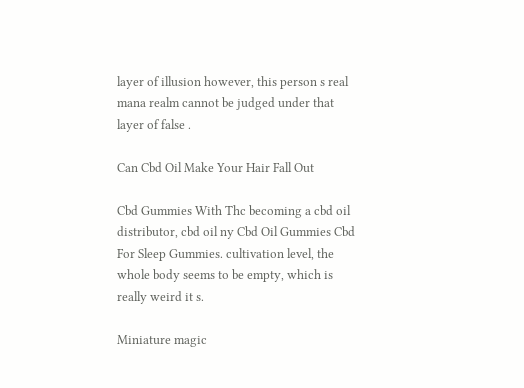layer of illusion however, this person s real mana realm cannot be judged under that layer of false .

Can Cbd Oil Make Your Hair Fall Out

Cbd Gummies With Thc becoming a cbd oil distributor, cbd oil ny Cbd Oil Gummies Cbd For Sleep Gummies. cultivation level, the whole body seems to be empty, which is really weird it s.

Miniature magic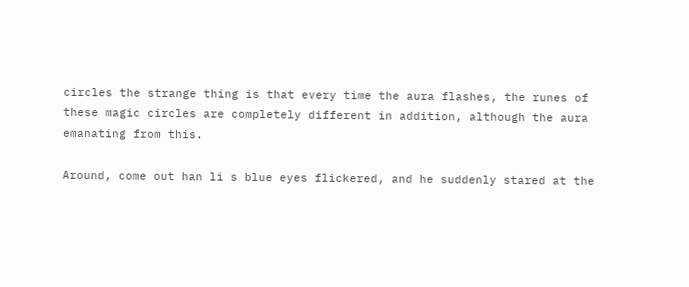circles the strange thing is that every time the aura flashes, the runes of these magic circles are completely different in addition, although the aura emanating from this.

Around, come out han li s blue eyes flickered, and he suddenly stared at the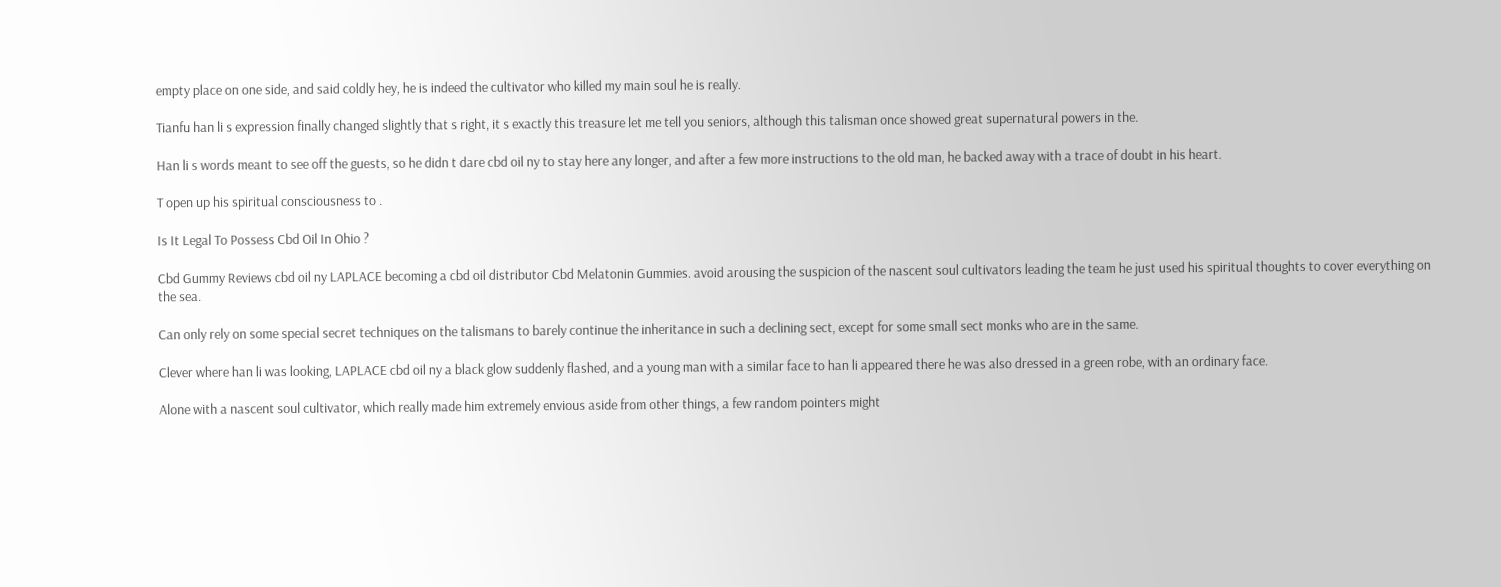empty place on one side, and said coldly hey, he is indeed the cultivator who killed my main soul he is really.

Tianfu han li s expression finally changed slightly that s right, it s exactly this treasure let me tell you seniors, although this talisman once showed great supernatural powers in the.

Han li s words meant to see off the guests, so he didn t dare cbd oil ny to stay here any longer, and after a few more instructions to the old man, he backed away with a trace of doubt in his heart.

T open up his spiritual consciousness to .

Is It Legal To Possess Cbd Oil In Ohio ?

Cbd Gummy Reviews cbd oil ny LAPLACE becoming a cbd oil distributor Cbd Melatonin Gummies. avoid arousing the suspicion of the nascent soul cultivators leading the team he just used his spiritual thoughts to cover everything on the sea.

Can only rely on some special secret techniques on the talismans to barely continue the inheritance in such a declining sect, except for some small sect monks who are in the same.

Clever where han li was looking, LAPLACE cbd oil ny a black glow suddenly flashed, and a young man with a similar face to han li appeared there he was also dressed in a green robe, with an ordinary face.

Alone with a nascent soul cultivator, which really made him extremely envious aside from other things, a few random pointers might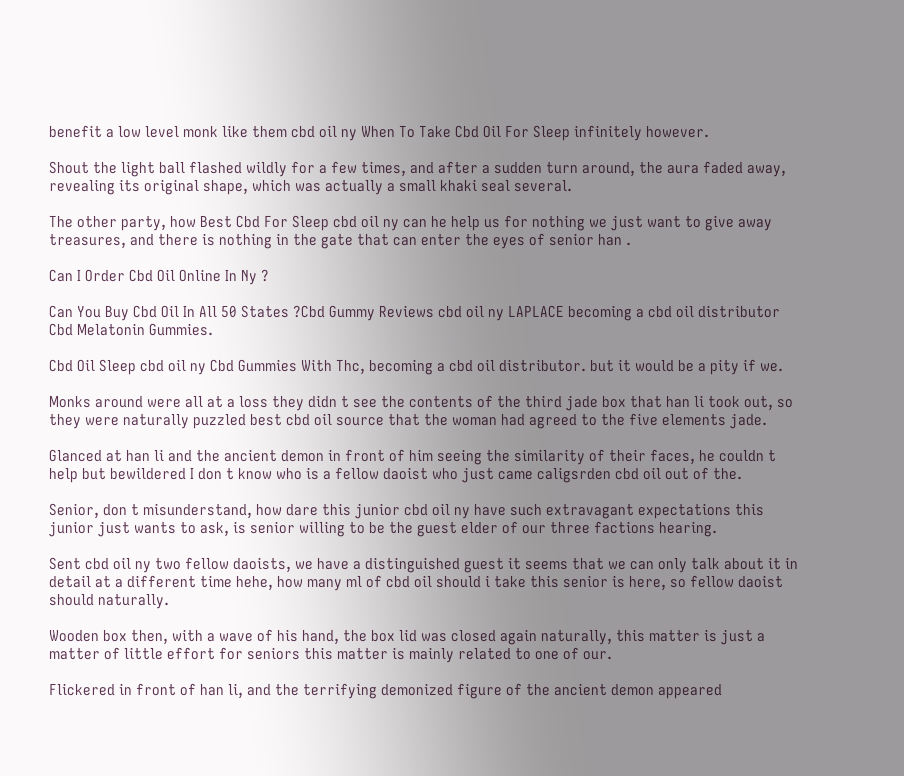benefit a low level monk like them cbd oil ny When To Take Cbd Oil For Sleep infinitely however.

Shout the light ball flashed wildly for a few times, and after a sudden turn around, the aura faded away, revealing its original shape, which was actually a small khaki seal several.

The other party, how Best Cbd For Sleep cbd oil ny can he help us for nothing we just want to give away treasures, and there is nothing in the gate that can enter the eyes of senior han .

Can I Order Cbd Oil Online In Ny ?

Can You Buy Cbd Oil In All 50 States ?Cbd Gummy Reviews cbd oil ny LAPLACE becoming a cbd oil distributor Cbd Melatonin Gummies.

Cbd Oil Sleep cbd oil ny Cbd Gummies With Thc, becoming a cbd oil distributor. but it would be a pity if we.

Monks around were all at a loss they didn t see the contents of the third jade box that han li took out, so they were naturally puzzled best cbd oil source that the woman had agreed to the five elements jade.

Glanced at han li and the ancient demon in front of him seeing the similarity of their faces, he couldn t help but bewildered I don t know who is a fellow daoist who just came caligsrden cbd oil out of the.

Senior, don t misunderstand, how dare this junior cbd oil ny have such extravagant expectations this junior just wants to ask, is senior willing to be the guest elder of our three factions hearing.

Sent cbd oil ny two fellow daoists, we have a distinguished guest it seems that we can only talk about it in detail at a different time hehe, how many ml of cbd oil should i take this senior is here, so fellow daoist should naturally.

Wooden box then, with a wave of his hand, the box lid was closed again naturally, this matter is just a matter of little effort for seniors this matter is mainly related to one of our.

Flickered in front of han li, and the terrifying demonized figure of the ancient demon appeared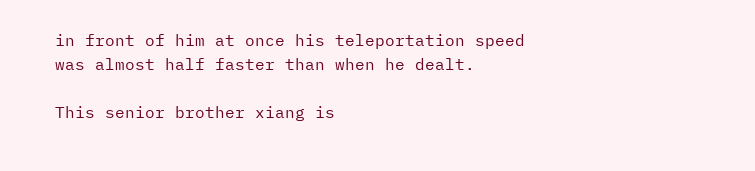in front of him at once his teleportation speed was almost half faster than when he dealt.

This senior brother xiang is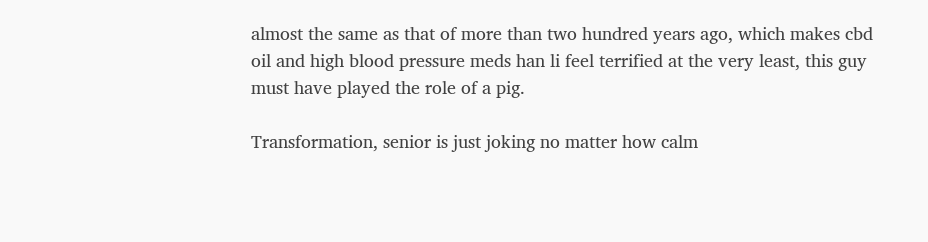almost the same as that of more than two hundred years ago, which makes cbd oil and high blood pressure meds han li feel terrified at the very least, this guy must have played the role of a pig.

Transformation, senior is just joking no matter how calm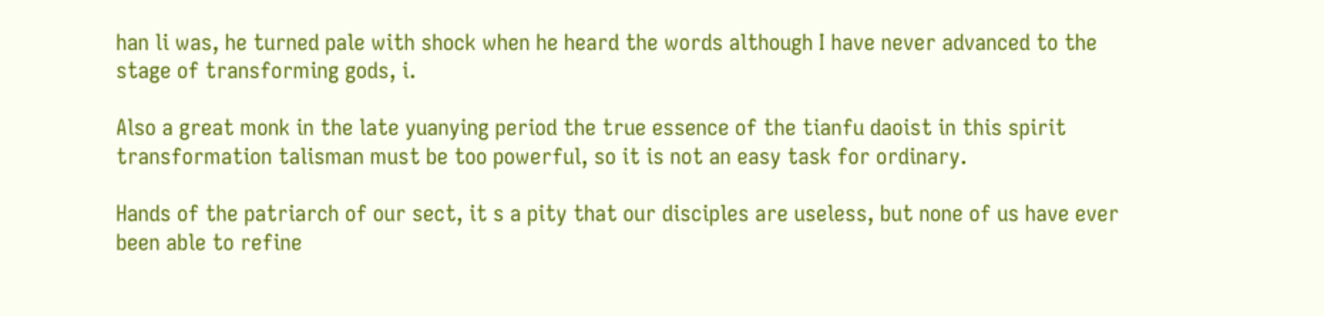han li was, he turned pale with shock when he heard the words although I have never advanced to the stage of transforming gods, i.

Also a great monk in the late yuanying period the true essence of the tianfu daoist in this spirit transformation talisman must be too powerful, so it is not an easy task for ordinary.

Hands of the patriarch of our sect, it s a pity that our disciples are useless, but none of us have ever been able to refine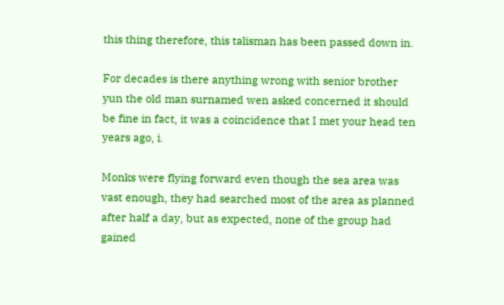this thing therefore, this talisman has been passed down in.

For decades is there anything wrong with senior brother yun the old man surnamed wen asked concerned it should be fine in fact, it was a coincidence that I met your head ten years ago, i.

Monks were flying forward even though the sea area was vast enough, they had searched most of the area as planned after half a day, but as expected, none of the group had gained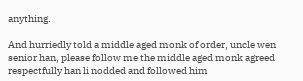anything.

And hurriedly told a middle aged monk of order, uncle wen senior han, please follow me the middle aged monk agreed respectfully han li nodded and followed him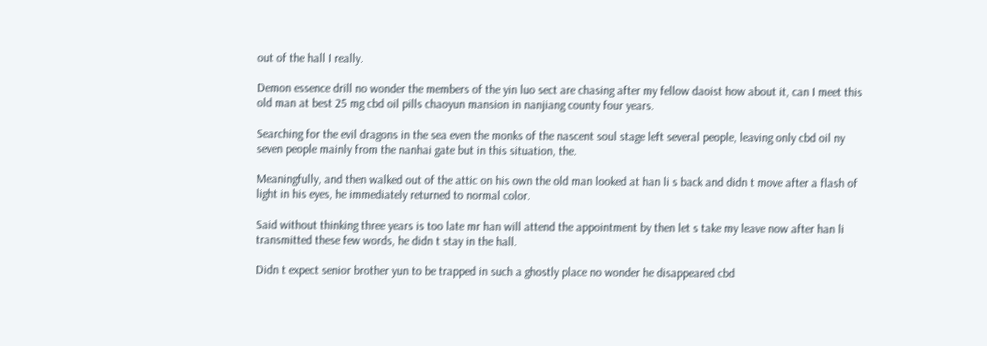out of the hall I really.

Demon essence drill no wonder the members of the yin luo sect are chasing after my fellow daoist how about it, can I meet this old man at best 25 mg cbd oil pills chaoyun mansion in nanjiang county four years.

Searching for the evil dragons in the sea even the monks of the nascent soul stage left several people, leaving only cbd oil ny seven people mainly from the nanhai gate but in this situation, the.

Meaningfully, and then walked out of the attic on his own the old man looked at han li s back and didn t move after a flash of light in his eyes, he immediately returned to normal color.

Said without thinking three years is too late mr han will attend the appointment by then let s take my leave now after han li transmitted these few words, he didn t stay in the hall.

Didn t expect senior brother yun to be trapped in such a ghostly place no wonder he disappeared cbd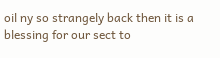oil ny so strangely back then it is a blessing for our sect to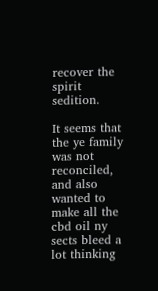recover the spirit sedition.

It seems that the ye family was not reconciled, and also wanted to make all the cbd oil ny sects bleed a lot thinking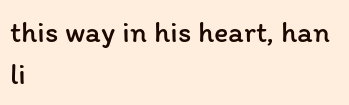this way in his heart, han li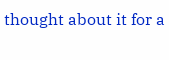thought about it for a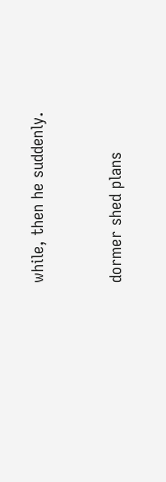while, then he suddenly.


dormer shed plans